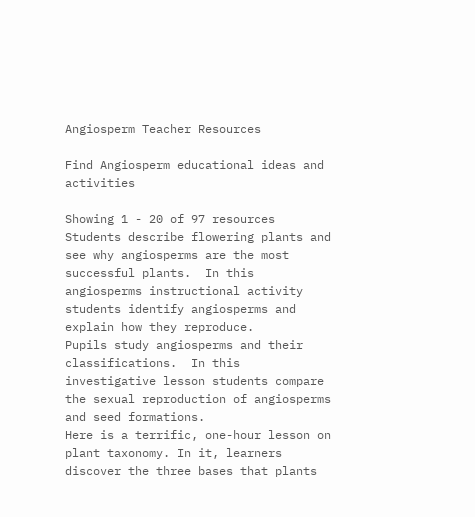Angiosperm Teacher Resources

Find Angiosperm educational ideas and activities

Showing 1 - 20 of 97 resources
Students describe flowering plants and see why angiosperms are the most successful plants.  In this angiosperms instructional activity students identify angiosperms and explain how they reproduce.
Pupils study angiosperms and their classifications.  In this investigative lesson students compare the sexual reproduction of angiosperms and seed formations.
Here is a terrific, one-hour lesson on plant taxonomy. In it, learners discover the three bases that plants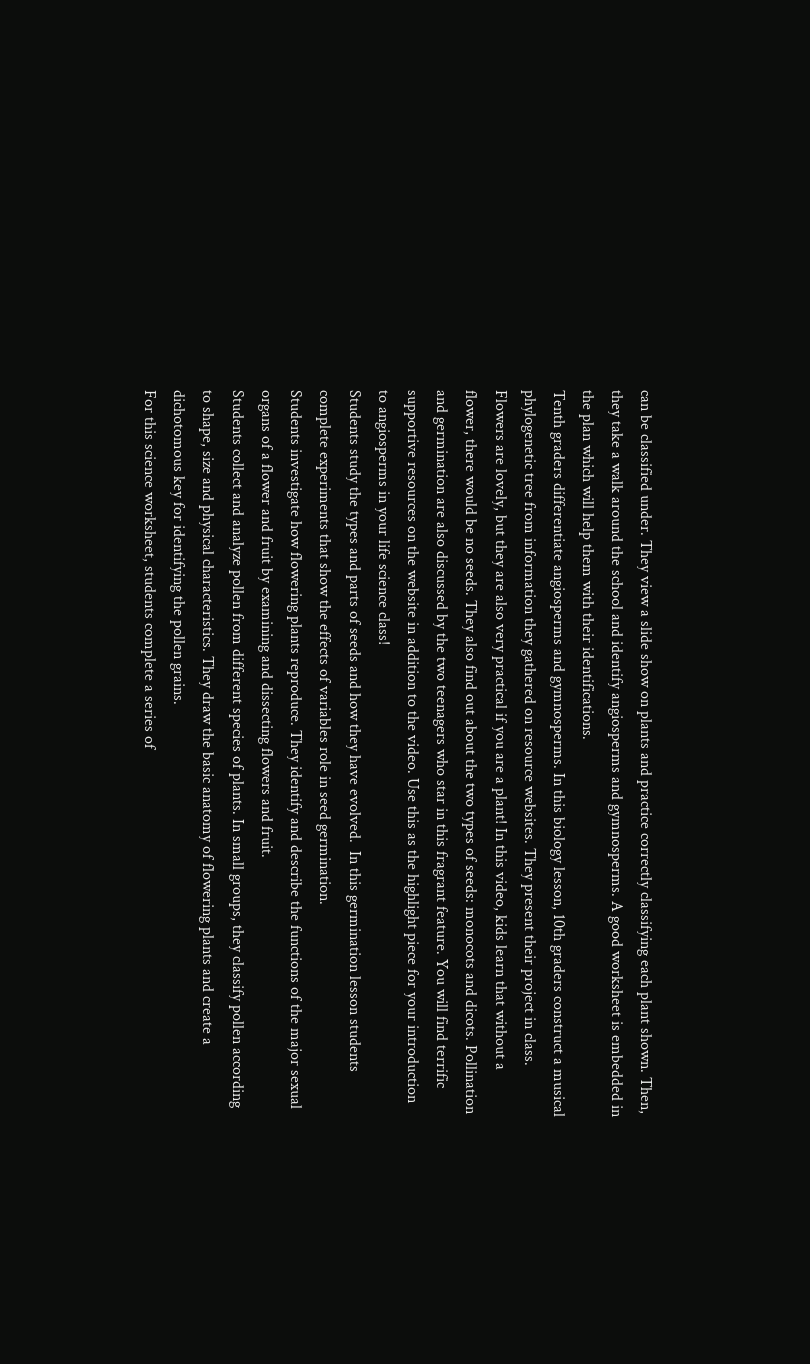can be classified under. They view a slide show on plants and practice correctly classifying each plant shown. Then, they take a walk around the school and identify angiosperms and gymnosperms. A good worksheet is embedded in the plan which will help them with their identifications.
Tenth graders differentiate angiosperms and gymnosperms. In this biology lesson, 10th graders construct a musical phylogenetic tree from information they gathered on resource websites. They present their project in class.
Flowers are lovely, but they are also very practical if you are a plant! In this video, kids learn that without a flower, there would be no seeds. They also find out about the two types of seeds: monocots and dicots. Pollination and germination are also discussed by the two teenagers who star in this fragrant feature. You will find terrific supportive resources on the website in addition to the video. Use this as the highlight piece for your introduction to angiosperms in your life science class!
Students study the types and parts of seeds and how they have evolved.  In this germination lesson students complete experiments that show the effects of variables role in seed germination.
Students investigate how flowering plants reproduce. They identify and describe the functions of the major sexual organs of a flower and fruit by examining and dissecting flowers and fruit.
Students collect and analyze pollen from different species of plants. In small groups, they classify pollen according to shape, size and physical characteristics. They draw the basic anatomy of flowering plants and create a dichotomous key for identifying the pollen grains.
For this science worksheet, students complete a series of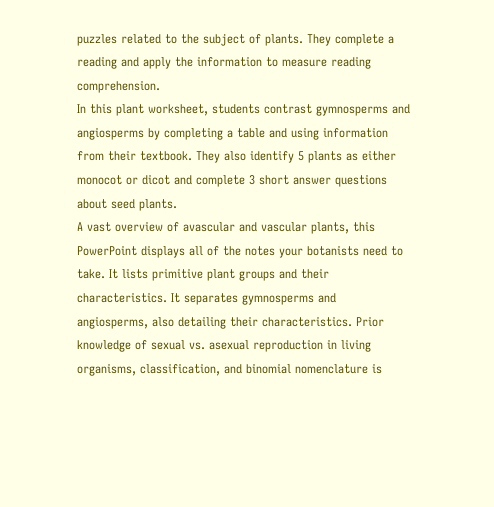puzzles related to the subject of plants. They complete a reading and apply the information to measure reading comprehension.
In this plant worksheet, students contrast gymnosperms and angiosperms by completing a table and using information from their textbook. They also identify 5 plants as either monocot or dicot and complete 3 short answer questions about seed plants.
A vast overview of avascular and vascular plants, this PowerPoint displays all of the notes your botanists need to take. It lists primitive plant groups and their characteristics. It separates gymnosperms and angiosperms, also detailing their characteristics. Prior knowledge of sexual vs. asexual reproduction in living organisms, classification, and binomial nomenclature is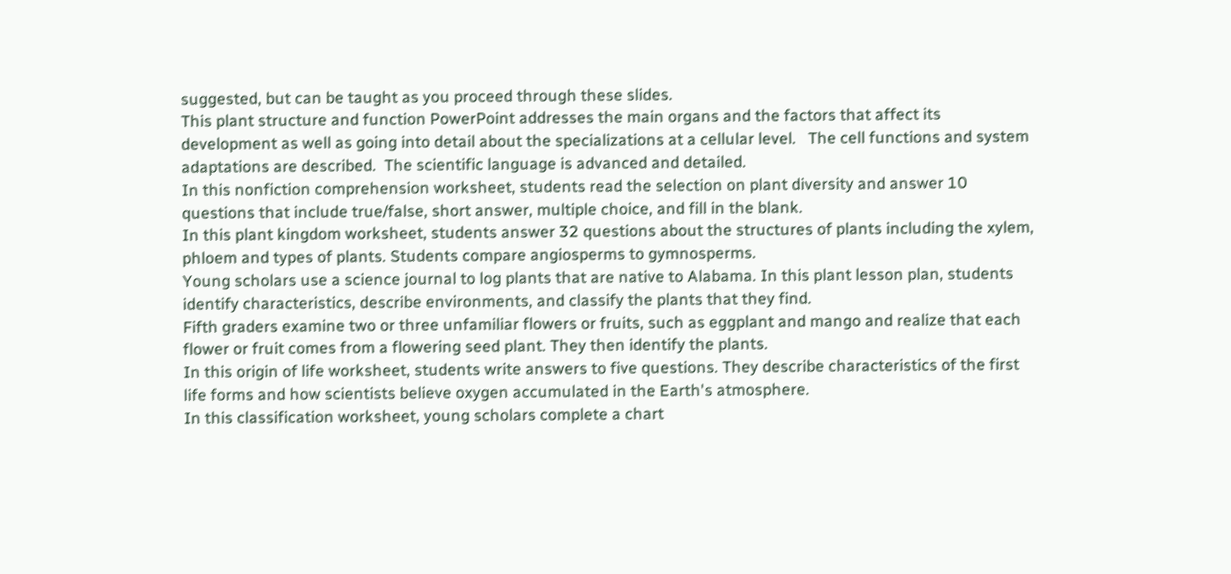suggested, but can be taught as you proceed through these slides.
This plant structure and function PowerPoint addresses the main organs and the factors that affect its development as well as going into detail about the specializations at a cellular level.   The cell functions and system adaptations are described.  The scientific language is advanced and detailed.
In this nonfiction comprehension worksheet, students read the selection on plant diversity and answer 10 questions that include true/false, short answer, multiple choice, and fill in the blank.
In this plant kingdom worksheet, students answer 32 questions about the structures of plants including the xylem, phloem and types of plants. Students compare angiosperms to gymnosperms.
Young scholars use a science journal to log plants that are native to Alabama. In this plant lesson plan, students identify characteristics, describe environments, and classify the plants that they find.
Fifth graders examine two or three unfamiliar flowers or fruits, such as eggplant and mango and realize that each flower or fruit comes from a flowering seed plant. They then identify the plants.
In this origin of life worksheet, students write answers to five questions. They describe characteristics of the first life forms and how scientists believe oxygen accumulated in the Earth's atmosphere.
In this classification worksheet, young scholars complete a chart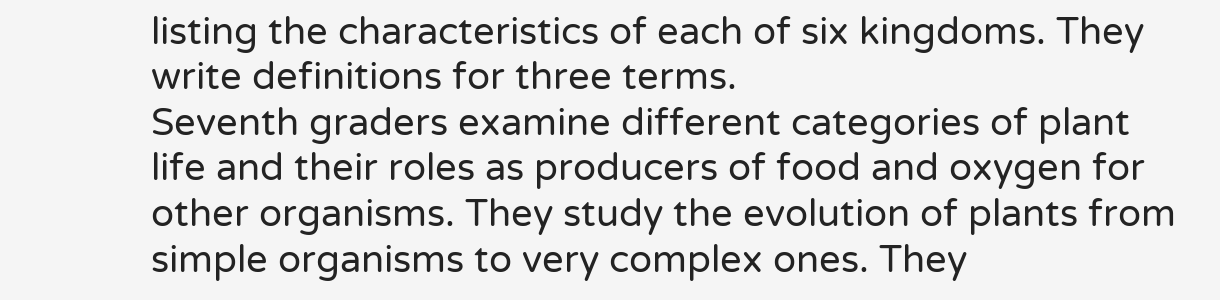listing the characteristics of each of six kingdoms. They write definitions for three terms.
Seventh graders examine different categories of plant life and their roles as producers of food and oxygen for other organisms. They study the evolution of plants from simple organisms to very complex ones. They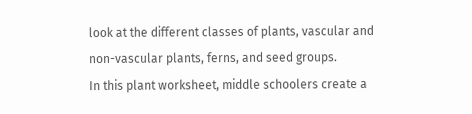look at the different classes of plants, vascular and non-vascular plants, ferns, and seed groups.
In this plant worksheet, middle schoolers create a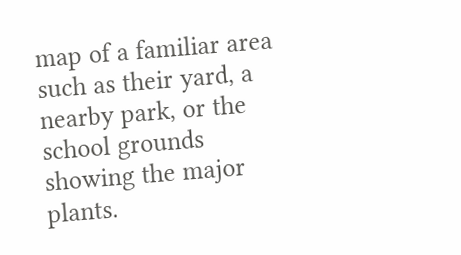map of a familiar area such as their yard, a nearby park, or the school grounds showing the major plants.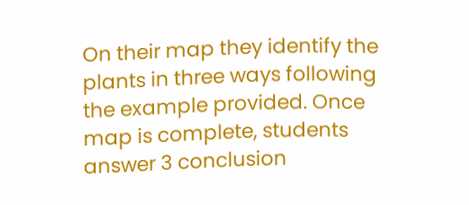On their map they identify the plants in three ways following the example provided. Once map is complete, students answer 3 conclusion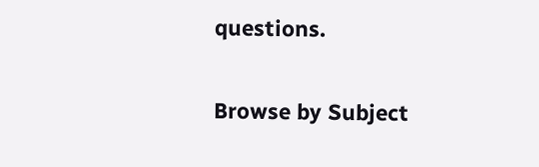questions.

Browse by Subject